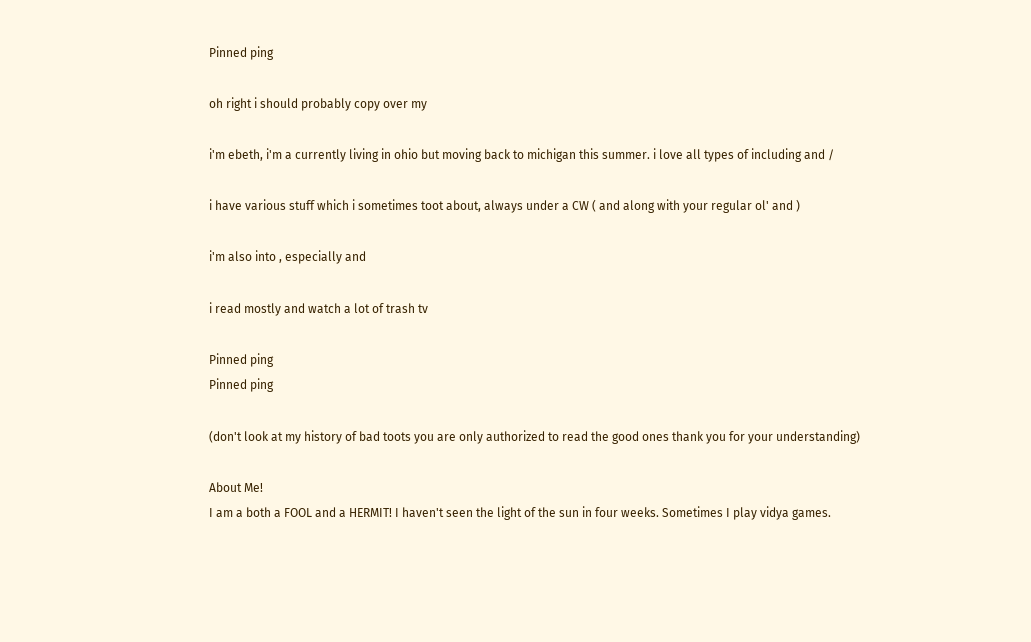Pinned ping

oh right i should probably copy over my

i'm ebeth, i'm a currently living in ohio but moving back to michigan this summer. i love all types of including and /

i have various stuff which i sometimes toot about, always under a CW ( and along with your regular ol' and )

i'm also into , especially and

i read mostly and watch a lot of trash tv

Pinned ping
Pinned ping

(don't look at my history of bad toots you are only authorized to read the good ones thank you for your understanding)

About Me!
I am a both a FOOL and a HERMIT! I haven't seen the light of the sun in four weeks. Sometimes I play vidya games.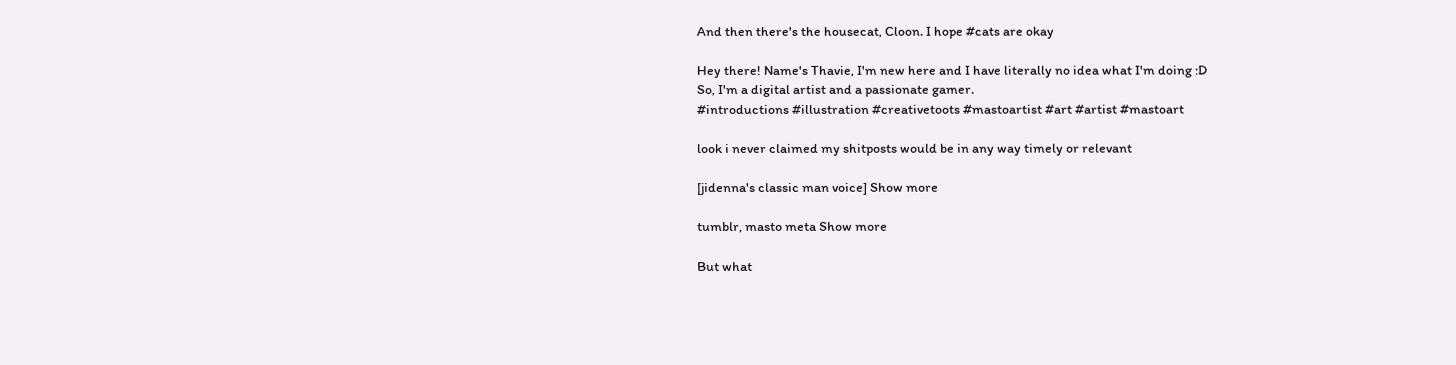And then there's the housecat, Cloon. I hope #cats are okay

Hey there! Name's Thavie, I'm new here and I have literally no idea what I'm doing :D
So, I'm a digital artist and a passionate gamer.
#introductions #illustration #creativetoots #mastoartist #art #artist #mastoart

look i never claimed my shitposts would be in any way timely or relevant

[jidenna's classic man voice] Show more

tumblr, masto meta Show more

But what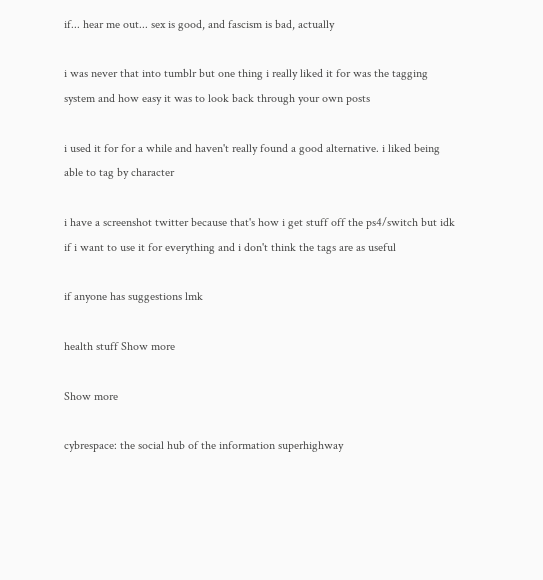if... hear me out... sex is good, and fascism is bad, actually

i was never that into tumblr but one thing i really liked it for was the tagging system and how easy it was to look back through your own posts

i used it for for a while and haven't really found a good alternative. i liked being able to tag by character

i have a screenshot twitter because that's how i get stuff off the ps4/switch but idk if i want to use it for everything and i don't think the tags are as useful

if anyone has suggestions lmk

health stuff Show more

Show more

cybrespace: the social hub of the information superhighway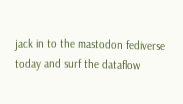jack in to the mastodon fediverse today and surf the dataflow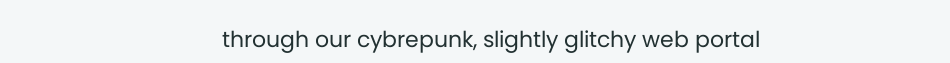through our cybrepunk, slightly glitchy web portal